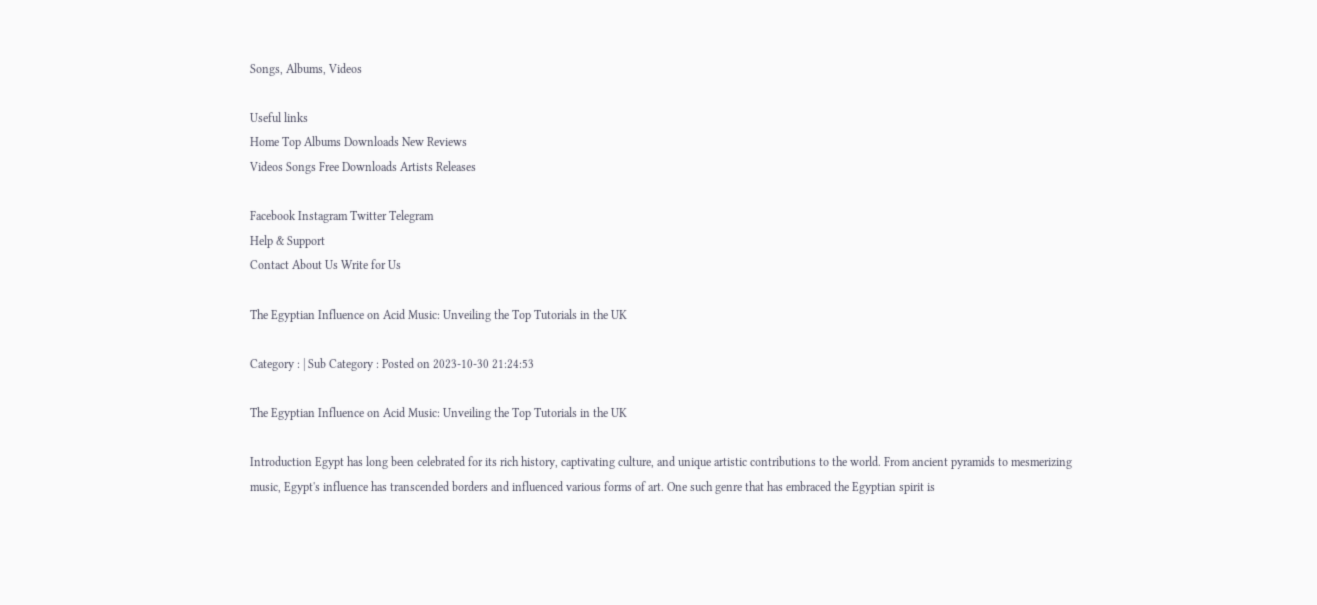Songs, Albums, Videos

Useful links
Home Top Albums Downloads New Reviews
Videos Songs Free Downloads Artists Releases

Facebook Instagram Twitter Telegram
Help & Support
Contact About Us Write for Us

The Egyptian Influence on Acid Music: Unveiling the Top Tutorials in the UK

Category : | Sub Category : Posted on 2023-10-30 21:24:53

The Egyptian Influence on Acid Music: Unveiling the Top Tutorials in the UK

Introduction Egypt has long been celebrated for its rich history, captivating culture, and unique artistic contributions to the world. From ancient pyramids to mesmerizing music, Egypt's influence has transcended borders and influenced various forms of art. One such genre that has embraced the Egyptian spirit is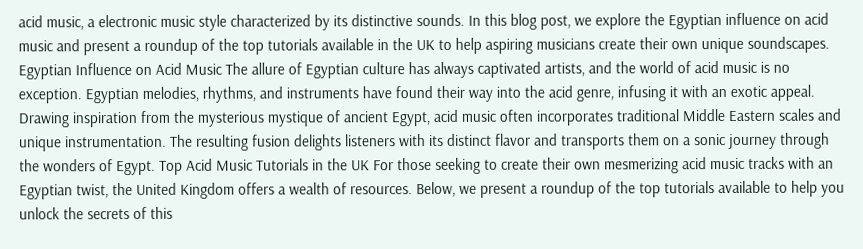acid music, a electronic music style characterized by its distinctive sounds. In this blog post, we explore the Egyptian influence on acid music and present a roundup of the top tutorials available in the UK to help aspiring musicians create their own unique soundscapes. Egyptian Influence on Acid Music The allure of Egyptian culture has always captivated artists, and the world of acid music is no exception. Egyptian melodies, rhythms, and instruments have found their way into the acid genre, infusing it with an exotic appeal. Drawing inspiration from the mysterious mystique of ancient Egypt, acid music often incorporates traditional Middle Eastern scales and unique instrumentation. The resulting fusion delights listeners with its distinct flavor and transports them on a sonic journey through the wonders of Egypt. Top Acid Music Tutorials in the UK For those seeking to create their own mesmerizing acid music tracks with an Egyptian twist, the United Kingdom offers a wealth of resources. Below, we present a roundup of the top tutorials available to help you unlock the secrets of this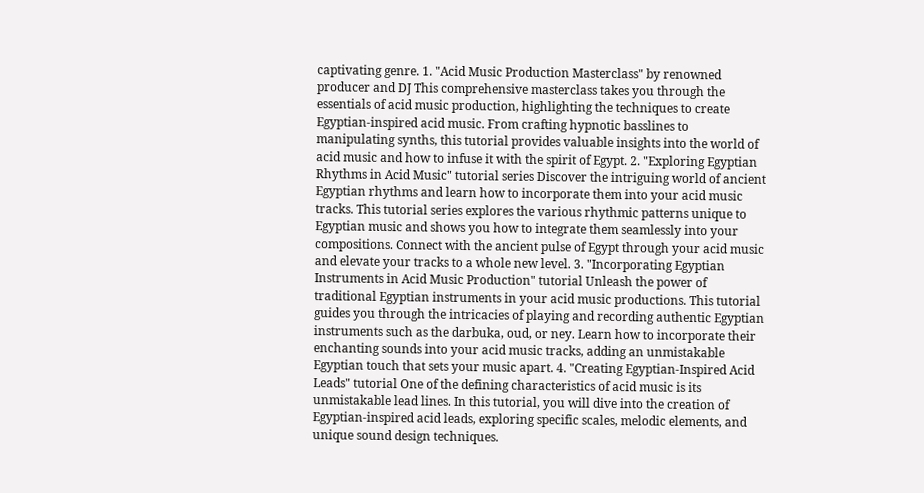captivating genre. 1. "Acid Music Production Masterclass" by renowned producer and DJ This comprehensive masterclass takes you through the essentials of acid music production, highlighting the techniques to create Egyptian-inspired acid music. From crafting hypnotic basslines to manipulating synths, this tutorial provides valuable insights into the world of acid music and how to infuse it with the spirit of Egypt. 2. "Exploring Egyptian Rhythms in Acid Music" tutorial series Discover the intriguing world of ancient Egyptian rhythms and learn how to incorporate them into your acid music tracks. This tutorial series explores the various rhythmic patterns unique to Egyptian music and shows you how to integrate them seamlessly into your compositions. Connect with the ancient pulse of Egypt through your acid music and elevate your tracks to a whole new level. 3. "Incorporating Egyptian Instruments in Acid Music Production" tutorial Unleash the power of traditional Egyptian instruments in your acid music productions. This tutorial guides you through the intricacies of playing and recording authentic Egyptian instruments such as the darbuka, oud, or ney. Learn how to incorporate their enchanting sounds into your acid music tracks, adding an unmistakable Egyptian touch that sets your music apart. 4. "Creating Egyptian-Inspired Acid Leads" tutorial One of the defining characteristics of acid music is its unmistakable lead lines. In this tutorial, you will dive into the creation of Egyptian-inspired acid leads, exploring specific scales, melodic elements, and unique sound design techniques.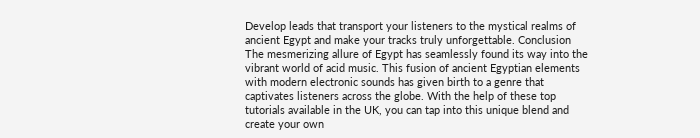Develop leads that transport your listeners to the mystical realms of ancient Egypt and make your tracks truly unforgettable. Conclusion The mesmerizing allure of Egypt has seamlessly found its way into the vibrant world of acid music. This fusion of ancient Egyptian elements with modern electronic sounds has given birth to a genre that captivates listeners across the globe. With the help of these top tutorials available in the UK, you can tap into this unique blend and create your own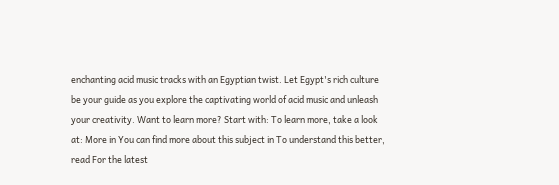enchanting acid music tracks with an Egyptian twist. Let Egypt's rich culture be your guide as you explore the captivating world of acid music and unleash your creativity. Want to learn more? Start with: To learn more, take a look at: More in You can find more about this subject in To understand this better, read For the latest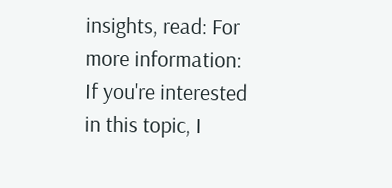insights, read: For more information: If you're interested in this topic, I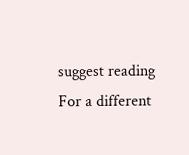suggest reading For a different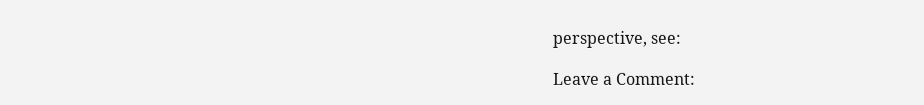perspective, see:

Leave a Comment: